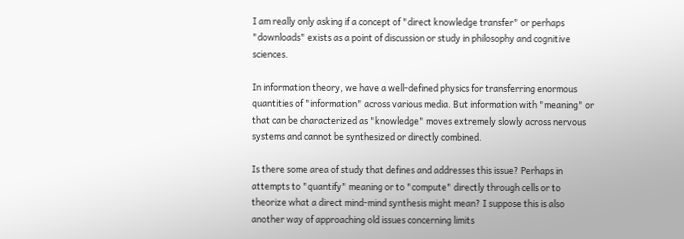I am really only asking if a concept of "direct knowledge transfer" or perhaps "downloads" exists as a point of discussion or study in philosophy and cognitive sciences.

In information theory, we have a well-defined physics for transferring enormous quantities of "information" across various media. But information with "meaning" or that can be characterized as "knowledge" moves extremely slowly across nervous systems and cannot be synthesized or directly combined.

Is there some area of study that defines and addresses this issue? Perhaps in attempts to "quantify" meaning or to "compute" directly through cells or to theorize what a direct mind-mind synthesis might mean? I suppose this is also another way of approaching old issues concerning limits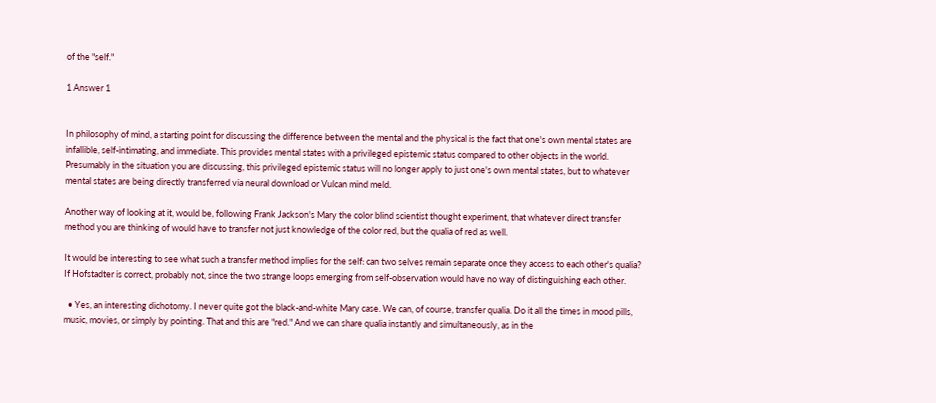of the "self."

1 Answer 1


In philosophy of mind, a starting point for discussing the difference between the mental and the physical is the fact that one's own mental states are infallible, self-intimating, and immediate. This provides mental states with a privileged epistemic status compared to other objects in the world. Presumably in the situation you are discussing, this privileged epistemic status will no longer apply to just one's own mental states, but to whatever mental states are being directly transferred via neural download or Vulcan mind meld.

Another way of looking at it, would be, following Frank Jackson's Mary the color blind scientist thought experiment, that whatever direct transfer method you are thinking of would have to transfer not just knowledge of the color red, but the qualia of red as well.

It would be interesting to see what such a transfer method implies for the self: can two selves remain separate once they access to each other's qualia? If Hofstadter is correct, probably not, since the two strange loops emerging from self-observation would have no way of distinguishing each other.

  • Yes, an interesting dichotomy. I never quite got the black-and-white Mary case. We can, of course, transfer qualia. Do it all the times in mood pills, music, movies, or simply by pointing. That and this are "red." And we can share qualia instantly and simultaneously, as in the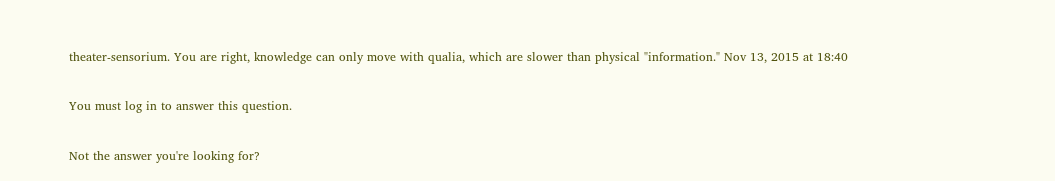theater-sensorium. You are right, knowledge can only move with qualia, which are slower than physical "information." Nov 13, 2015 at 18:40

You must log in to answer this question.

Not the answer you're looking for?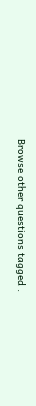Browse other questions tagged .